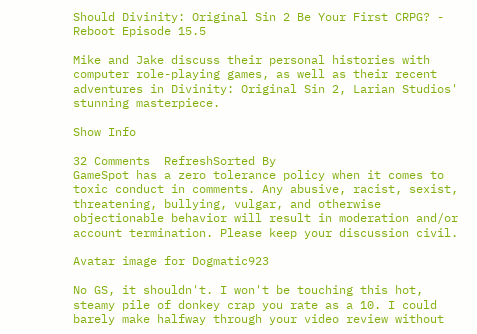Should Divinity: Original Sin 2 Be Your First CRPG? - Reboot Episode 15.5

Mike and Jake discuss their personal histories with computer role-playing games, as well as their recent adventures in Divinity: Original Sin 2, Larian Studios' stunning masterpiece.

Show Info

32 Comments  RefreshSorted By
GameSpot has a zero tolerance policy when it comes to toxic conduct in comments. Any abusive, racist, sexist, threatening, bullying, vulgar, and otherwise objectionable behavior will result in moderation and/or account termination. Please keep your discussion civil.

Avatar image for Dogmatic923

No GS, it shouldn't. I won't be touching this hot, steamy pile of donkey crap you rate as a 10. I could barely make halfway through your video review without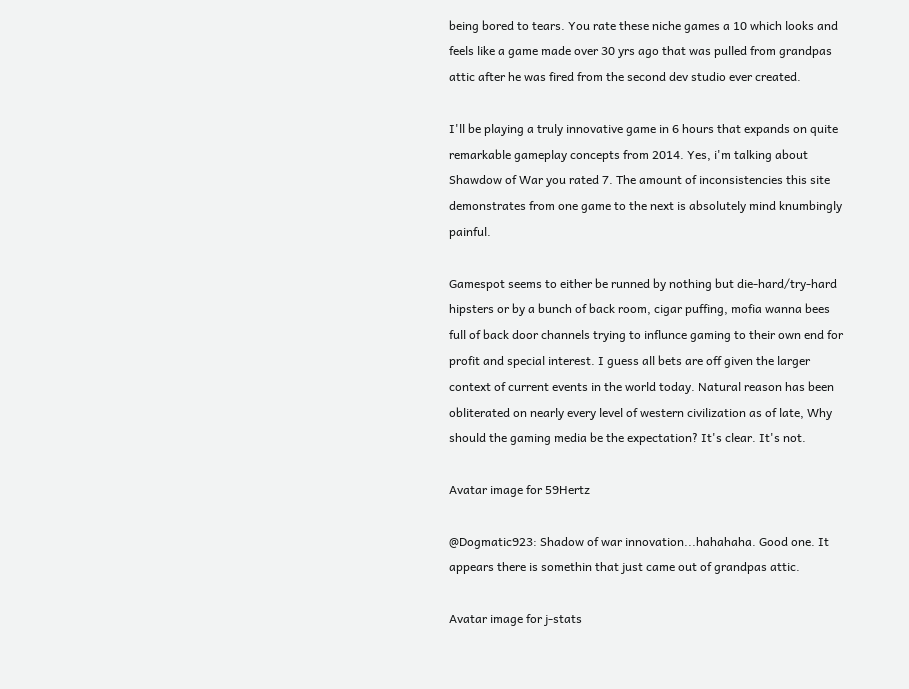being bored to tears. You rate these niche games a 10 which looks and feels like a game made over 30 yrs ago that was pulled from grandpas attic after he was fired from the second dev studio ever created.

I'll be playing a truly innovative game in 6 hours that expands on quite remarkable gameplay concepts from 2014. Yes, i'm talking about Shawdow of War you rated 7. The amount of inconsistencies this site demonstrates from one game to the next is absolutely mind knumbingly painful.

Gamespot seems to either be runned by nothing but die-hard/try-hard hipsters or by a bunch of back room, cigar puffing, mofia wanna bees full of back door channels trying to influnce gaming to their own end for profit and special interest. I guess all bets are off given the larger context of current events in the world today. Natural reason has been obliterated on nearly every level of western civilization as of late, Why should the gaming media be the expectation? It's clear. It's not.

Avatar image for 59Hertz

@Dogmatic923: Shadow of war innovation...hahahaha. Good one. It appears there is somethin that just came out of grandpas attic.

Avatar image for j-stats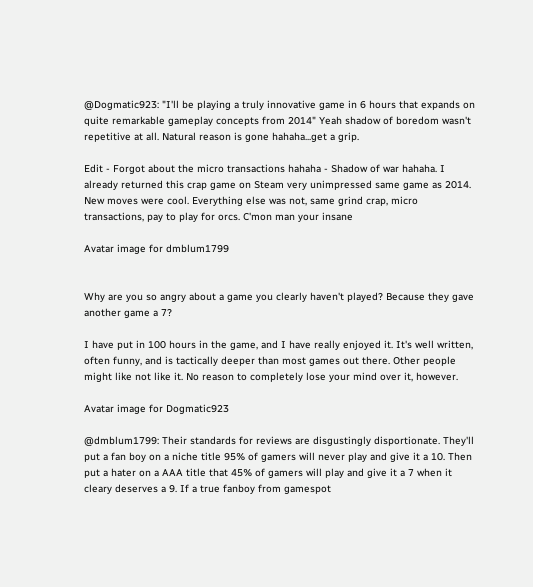@Dogmatic923: "I'll be playing a truly innovative game in 6 hours that expands on quite remarkable gameplay concepts from 2014" Yeah shadow of boredom wasn't repetitive at all. Natural reason is gone hahaha...get a grip.

Edit - Forgot about the micro transactions hahaha - Shadow of war hahaha. I already returned this crap game on Steam very unimpressed same game as 2014. New moves were cool. Everything else was not, same grind crap, micro transactions, pay to play for orcs. C'mon man your insane

Avatar image for dmblum1799


Why are you so angry about a game you clearly haven't played? Because they gave another game a 7?

I have put in 100 hours in the game, and I have really enjoyed it. It's well written, often funny, and is tactically deeper than most games out there. Other people might like not like it. No reason to completely lose your mind over it, however.

Avatar image for Dogmatic923

@dmblum1799: Their standards for reviews are disgustingly disportionate. They'll put a fan boy on a niche title 95% of gamers will never play and give it a 10. Then put a hater on a AAA title that 45% of gamers will play and give it a 7 when it cleary deserves a 9. If a true fanboy from gamespot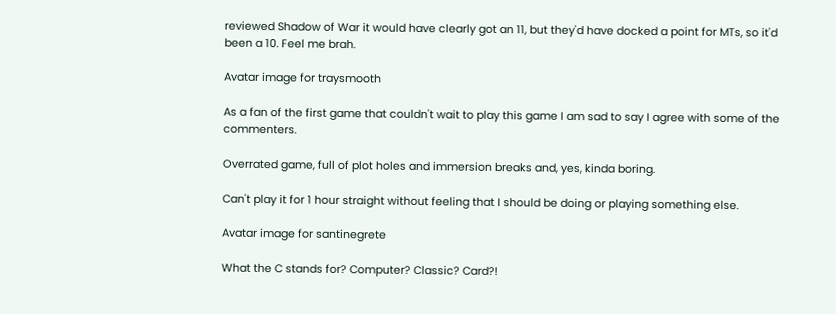reviewed Shadow of War it would have clearly got an 11, but they'd have docked a point for MTs, so it'd been a 10. Feel me brah.

Avatar image for traysmooth

As a fan of the first game that couldn't wait to play this game I am sad to say I agree with some of the commenters.

Overrated game, full of plot holes and immersion breaks and, yes, kinda boring.

Can't play it for 1 hour straight without feeling that I should be doing or playing something else.

Avatar image for santinegrete

What the C stands for? Computer? Classic? Card?!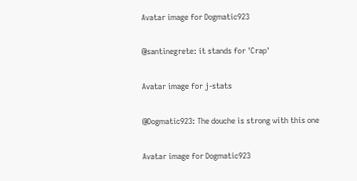Avatar image for Dogmatic923

@santinegrete: it stands for 'Crap'

Avatar image for j-stats

@Dogmatic923: The douche is strong with this one

Avatar image for Dogmatic923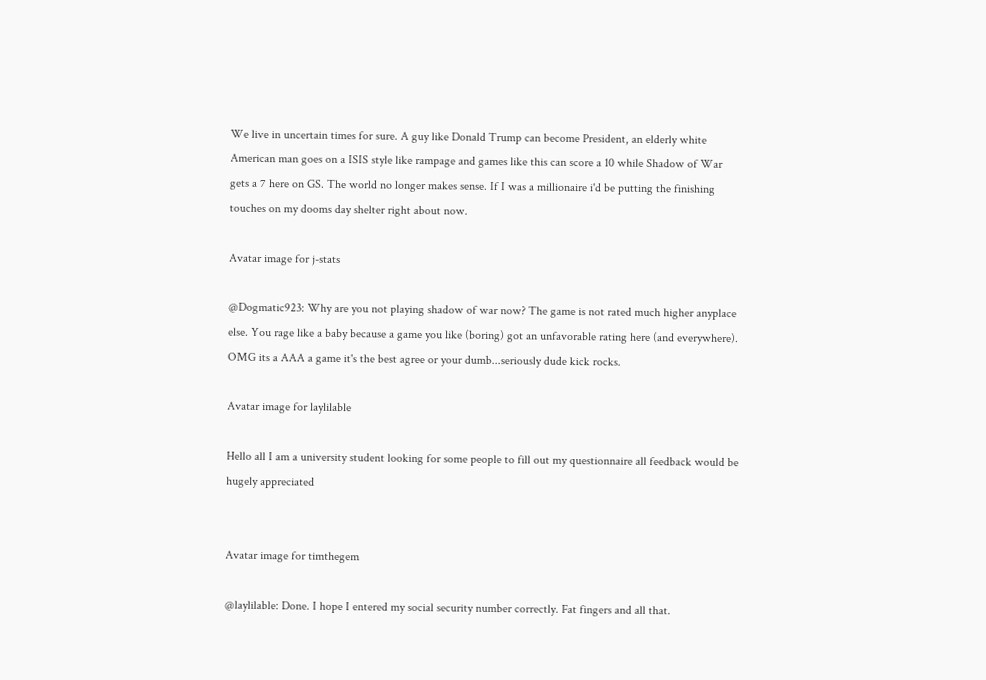We live in uncertain times for sure. A guy like Donald Trump can become President, an elderly white American man goes on a ISIS style like rampage and games like this can score a 10 while Shadow of War gets a 7 here on GS. The world no longer makes sense. If I was a millionaire i'd be putting the finishing touches on my dooms day shelter right about now.

Avatar image for j-stats

@Dogmatic923: Why are you not playing shadow of war now? The game is not rated much higher anyplace else. You rage like a baby because a game you like (boring) got an unfavorable rating here (and everywhere). OMG its a AAA a game it's the best agree or your dumb...seriously dude kick rocks.

Avatar image for laylilable

Hello all I am a university student looking for some people to fill out my questionnaire all feedback would be hugely appreciated


Avatar image for timthegem

@laylilable: Done. I hope I entered my social security number correctly. Fat fingers and all that.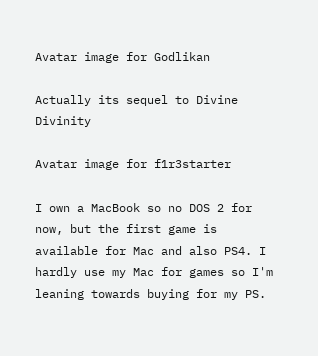Avatar image for Godlikan

Actually its sequel to Divine Divinity

Avatar image for f1r3starter

I own a MacBook so no DOS 2 for now, but the first game is available for Mac and also PS4. I hardly use my Mac for games so I'm leaning towards buying for my PS.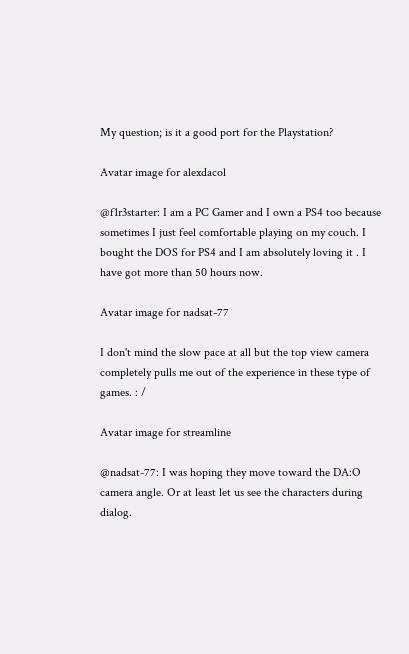My question; is it a good port for the Playstation?

Avatar image for alexdacol

@f1r3starter: I am a PC Gamer and I own a PS4 too because sometimes I just feel comfortable playing on my couch. I bought the DOS for PS4 and I am absolutely loving it . I have got more than 50 hours now.

Avatar image for nadsat-77

I don't mind the slow pace at all but the top view camera completely pulls me out of the experience in these type of games. : /

Avatar image for streamline

@nadsat-77: I was hoping they move toward the DA:O camera angle. Or at least let us see the characters during dialog.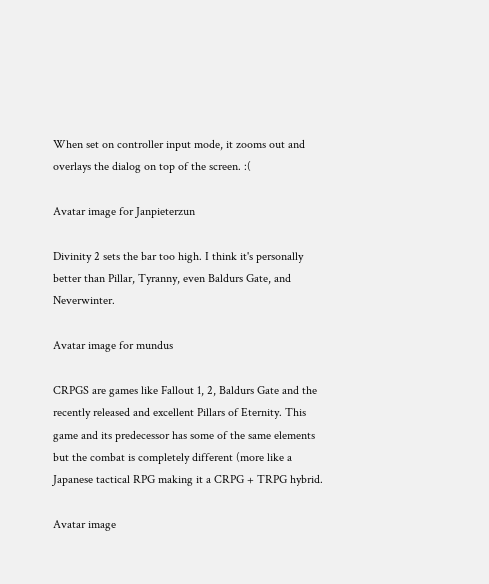When set on controller input mode, it zooms out and overlays the dialog on top of the screen. :(

Avatar image for Janpieterzun

Divinity 2 sets the bar too high. I think it's personally better than Pillar, Tyranny, even Baldurs Gate, and Neverwinter.

Avatar image for mundus

CRPGS are games like Fallout 1, 2, Baldurs Gate and the recently released and excellent Pillars of Eternity. This game and its predecessor has some of the same elements but the combat is completely different (more like a Japanese tactical RPG making it a CRPG + TRPG hybrid.

Avatar image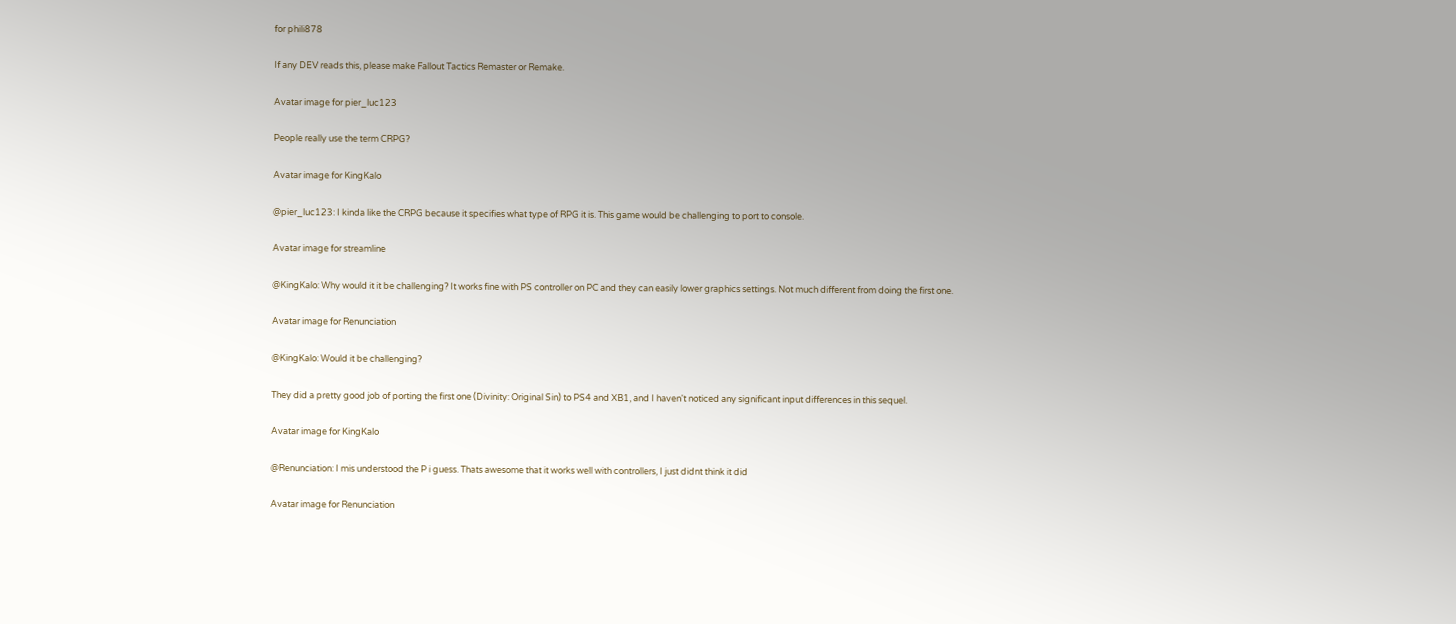for phili878

If any DEV reads this, please make Fallout Tactics Remaster or Remake.

Avatar image for pier_luc123

People really use the term CRPG?

Avatar image for KingKalo

@pier_luc123: I kinda like the CRPG because it specifies what type of RPG it is. This game would be challenging to port to console.

Avatar image for streamline

@KingKalo: Why would it it be challenging? It works fine with PS controller on PC and they can easily lower graphics settings. Not much different from doing the first one.

Avatar image for Renunciation

@KingKalo: Would it be challenging?

They did a pretty good job of porting the first one (Divinity: Original Sin) to PS4 and XB1, and I haven't noticed any significant input differences in this sequel.

Avatar image for KingKalo

@Renunciation: I mis understood the P i guess. Thats awesome that it works well with controllers, I just didnt think it did

Avatar image for Renunciation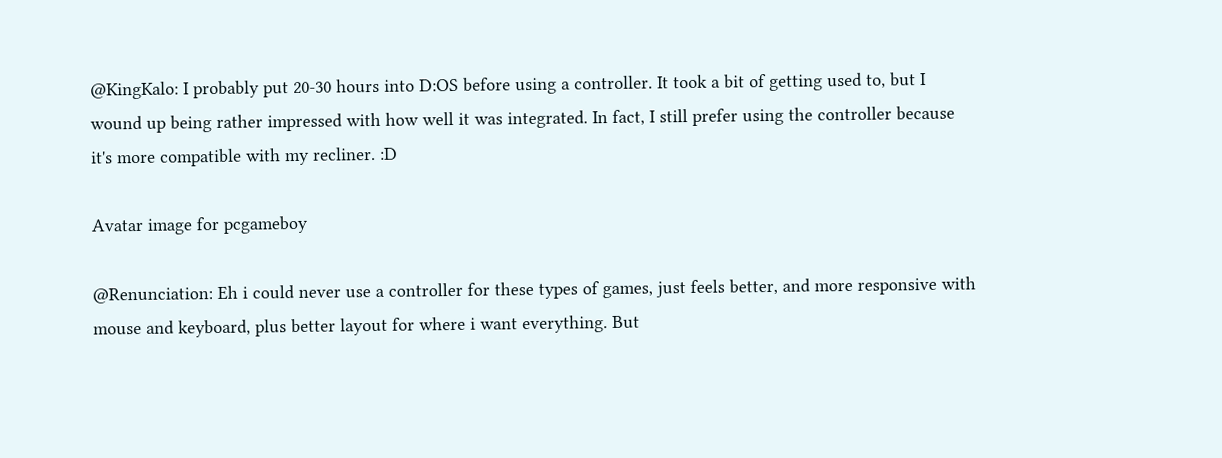@KingKalo: I probably put 20-30 hours into D:OS before using a controller. It took a bit of getting used to, but I wound up being rather impressed with how well it was integrated. In fact, I still prefer using the controller because it's more compatible with my recliner. :D

Avatar image for pcgameboy

@Renunciation: Eh i could never use a controller for these types of games, just feels better, and more responsive with mouse and keyboard, plus better layout for where i want everything. But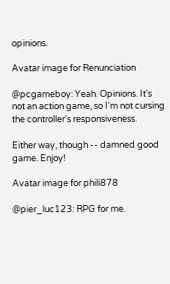opinions.

Avatar image for Renunciation

@pcgameboy: Yeah. Opinions. It's not an action game, so I'm not cursing the controller's responsiveness.

Either way, though -- damned good game. Enjoy!

Avatar image for phili878

@pier_luc123: RPG for me.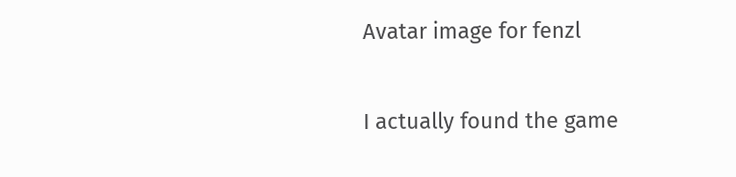Avatar image for fenzl

I actually found the game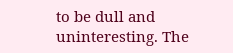to be dull and uninteresting. The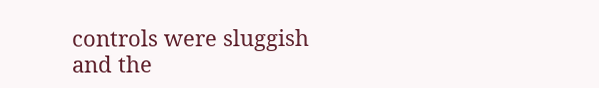controls were sluggish and the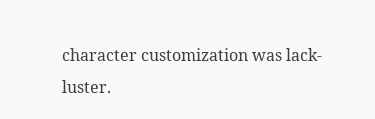character customization was lack-luster.